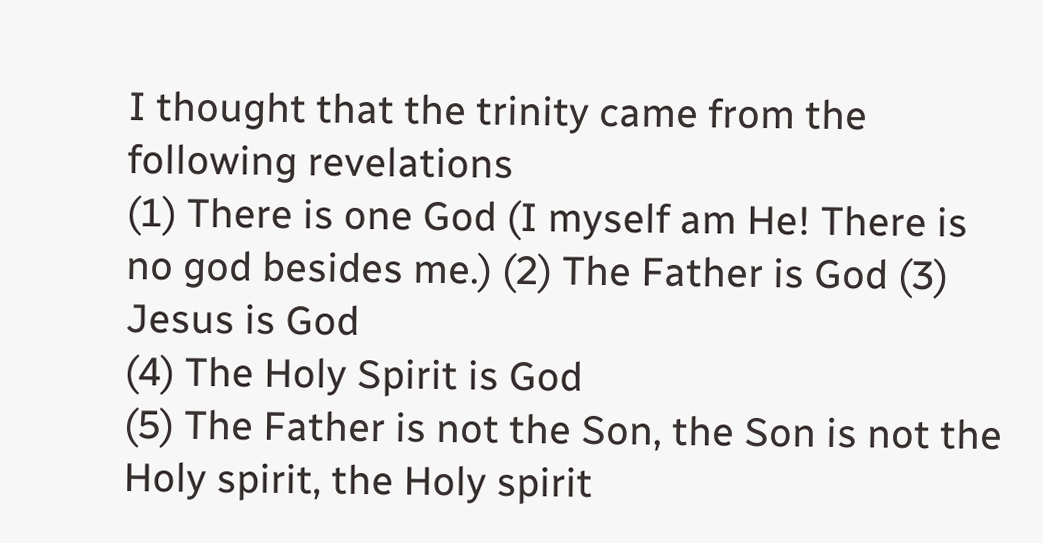I thought that the trinity came from the following revelations
(1) There is one God (I myself am He! There is no god besides me.) (2) The Father is God (3) Jesus is God
(4) The Holy Spirit is God
(5) The Father is not the Son, the Son is not the Holy spirit, the Holy spirit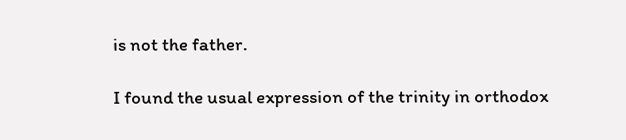is not the father.

I found the usual expression of the trinity in orthodox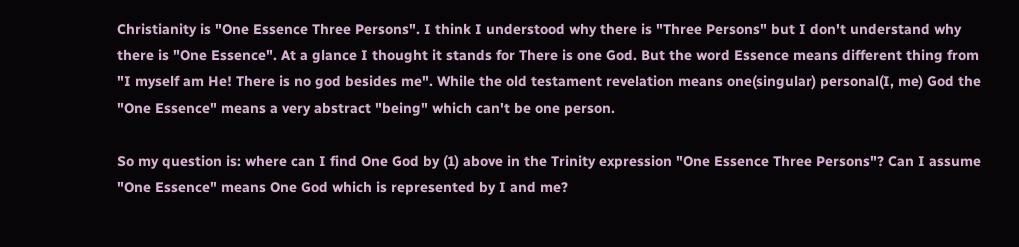Christianity is "One Essence Three Persons". I think I understood why there is "Three Persons" but I don't understand why there is "One Essence". At a glance I thought it stands for There is one God. But the word Essence means different thing from "I myself am He! There is no god besides me". While the old testament revelation means one(singular) personal(I, me) God the "One Essence" means a very abstract "being" which can't be one person.

So my question is: where can I find One God by (1) above in the Trinity expression "One Essence Three Persons"? Can I assume "One Essence" means One God which is represented by I and me?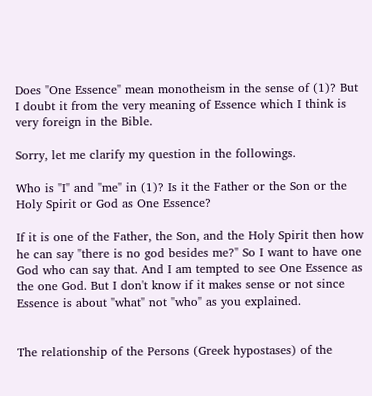Does "One Essence" mean monotheism in the sense of (1)? But I doubt it from the very meaning of Essence which I think is very foreign in the Bible.

Sorry, let me clarify my question in the followings.

Who is "I" and "me" in (1)? Is it the Father or the Son or the Holy Spirit or God as One Essence?

If it is one of the Father, the Son, and the Holy Spirit then how he can say "there is no god besides me?" So I want to have one God who can say that. And I am tempted to see One Essence as the one God. But I don't know if it makes sense or not since Essence is about "what" not "who" as you explained.


The relationship of the Persons (Greek hypostases) of the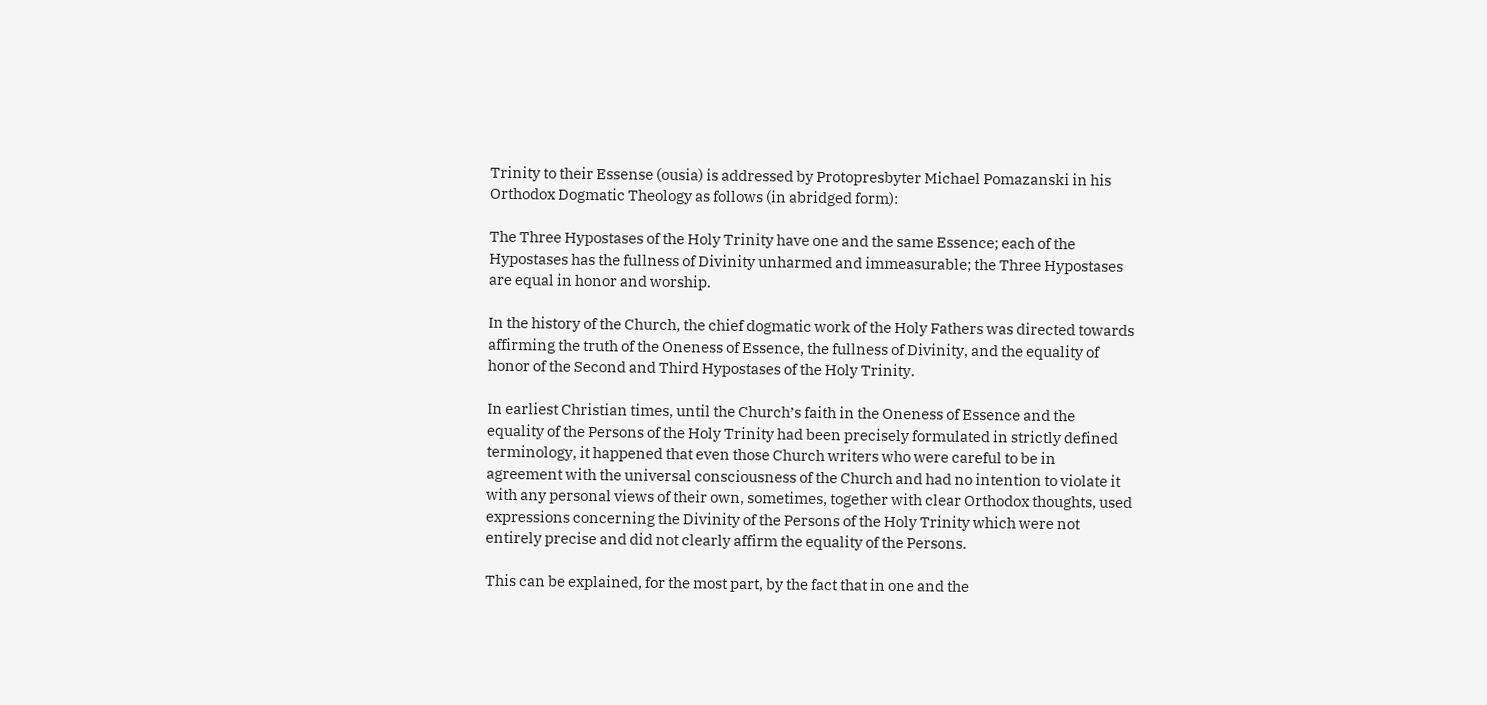Trinity to their Essense (ousia) is addressed by Protopresbyter Michael Pomazanski in his Orthodox Dogmatic Theology as follows (in abridged form):

The Three Hypostases of the Holy Trinity have one and the same Essence; each of the Hypostases has the fullness of Divinity unharmed and immeasurable; the Three Hypostases are equal in honor and worship.

In the history of the Church, the chief dogmatic work of the Holy Fathers was directed towards affirming the truth of the Oneness of Essence, the fullness of Divinity, and the equality of honor of the Second and Third Hypostases of the Holy Trinity.

In earliest Christian times, until the Church’s faith in the Oneness of Essence and the equality of the Persons of the Holy Trinity had been precisely formulated in strictly defined terminology, it happened that even those Church writers who were careful to be in agreement with the universal consciousness of the Church and had no intention to violate it with any personal views of their own, sometimes, together with clear Orthodox thoughts, used expressions concerning the Divinity of the Persons of the Holy Trinity which were not entirely precise and did not clearly affirm the equality of the Persons.

This can be explained, for the most part, by the fact that in one and the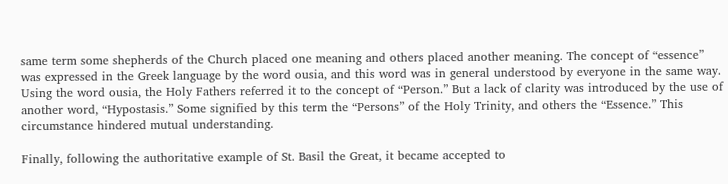same term some shepherds of the Church placed one meaning and others placed another meaning. The concept of “essence” was expressed in the Greek language by the word ousia, and this word was in general understood by everyone in the same way. Using the word ousia, the Holy Fathers referred it to the concept of “Person.” But a lack of clarity was introduced by the use of another word, “Hypostasis.” Some signified by this term the “Persons” of the Holy Trinity, and others the “Essence.” This circumstance hindered mutual understanding.

Finally, following the authoritative example of St. Basil the Great, it became accepted to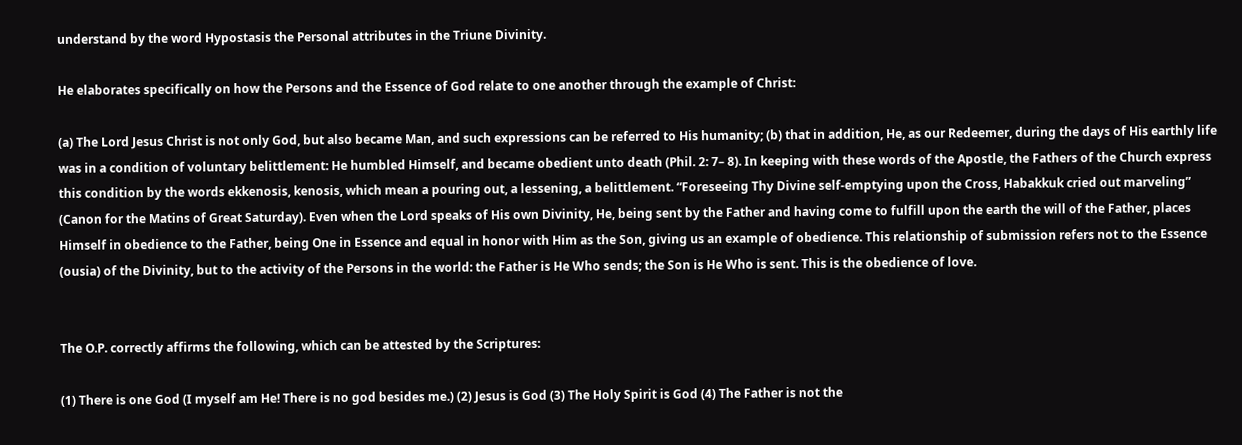understand by the word Hypostasis the Personal attributes in the Triune Divinity.

He elaborates specifically on how the Persons and the Essence of God relate to one another through the example of Christ:

(a) The Lord Jesus Christ is not only God, but also became Man, and such expressions can be referred to His humanity; (b) that in addition, He, as our Redeemer, during the days of His earthly life was in a condition of voluntary belittlement: He humbled Himself, and became obedient unto death (Phil. 2: 7– 8). In keeping with these words of the Apostle, the Fathers of the Church express this condition by the words ekkenosis, kenosis, which mean a pouring out, a lessening, a belittlement. “Foreseeing Thy Divine self-emptying upon the Cross, Habakkuk cried out marveling” (Canon for the Matins of Great Saturday). Even when the Lord speaks of His own Divinity, He, being sent by the Father and having come to fulfill upon the earth the will of the Father, places Himself in obedience to the Father, being One in Essence and equal in honor with Him as the Son, giving us an example of obedience. This relationship of submission refers not to the Essence (ousia) of the Divinity, but to the activity of the Persons in the world: the Father is He Who sends; the Son is He Who is sent. This is the obedience of love.


The O.P. correctly affirms the following, which can be attested by the Scriptures:

(1) There is one God (I myself am He! There is no god besides me.) (2) Jesus is God (3) The Holy Spirit is God (4) The Father is not the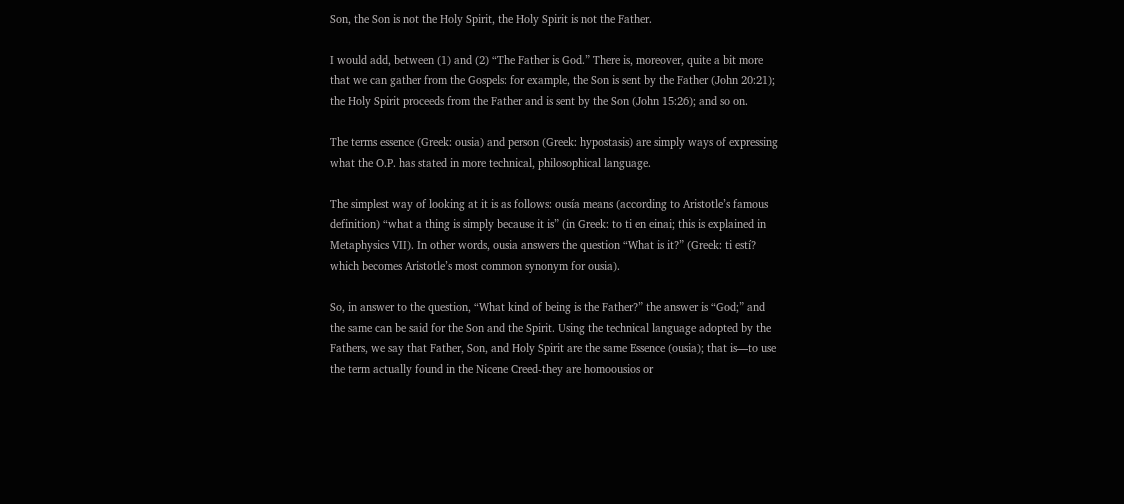Son, the Son is not the Holy Spirit, the Holy Spirit is not the Father.

I would add, between (1) and (2) “The Father is God.” There is, moreover, quite a bit more that we can gather from the Gospels: for example, the Son is sent by the Father (John 20:21); the Holy Spirit proceeds from the Father and is sent by the Son (John 15:26); and so on.

The terms essence (Greek: ousia) and person (Greek: hypostasis) are simply ways of expressing what the O.P. has stated in more technical, philosophical language.

The simplest way of looking at it is as follows: ousía means (according to Aristotle’s famous definition) “what a thing is simply because it is” (in Greek: to ti en einai; this is explained in Metaphysics VII). In other words, ousia answers the question “What is it?” (Greek: ti estí? which becomes Aristotle’s most common synonym for ousia).

So, in answer to the question, “What kind of being is the Father?” the answer is “God;” and the same can be said for the Son and the Spirit. Using the technical language adopted by the Fathers, we say that Father, Son, and Holy Spirit are the same Essence (ousia); that is—to use the term actually found in the Nicene Creed-they are homoousios or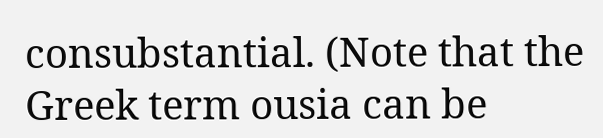consubstantial. (Note that the Greek term ousia can be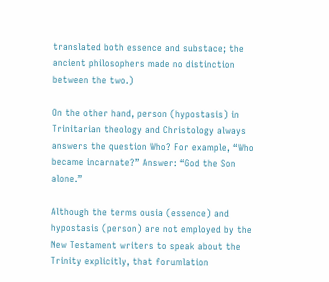translated both essence and substace; the ancient philosophers made no distinction between the two.)

On the other hand, person (hypostasis) in Trinitarian theology and Christology always answers the question Who? For example, “Who became incarnate?” Answer: “God the Son alone.”

Although the terms ousia (essence) and hypostasis (person) are not employed by the New Testament writers to speak about the Trinity explicitly, that forumlation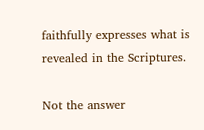faithfully expresses what is revealed in the Scriptures.

Not the answer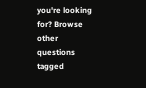you're looking for? Browse other questions tagged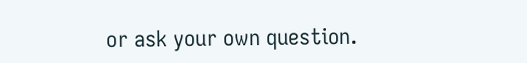or ask your own question.